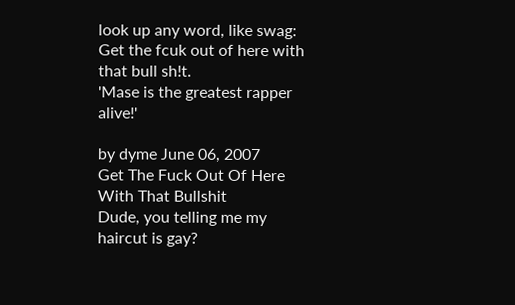look up any word, like swag:
Get the fcuk out of here with that bull sh!t.
'Mase is the greatest rapper alive!'

by dyme June 06, 2007
Get The Fuck Out Of Here With That Bullshit
Dude, you telling me my haircut is gay?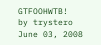GTFOOHWTB!
by trystero June 03, 2008